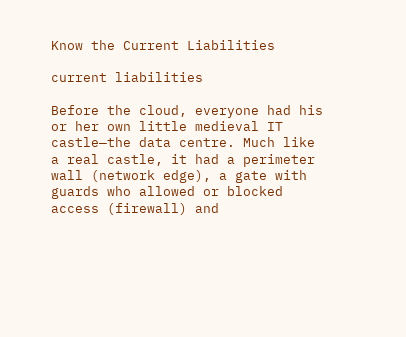Know the Current Liabilities

current liabilities

Before the cloud, everyone had his or her own little medieval IT castle—the data centre. Much like a real castle, it had a perimeter wall (network edge), a gate with guards who allowed or blocked access (firewall) and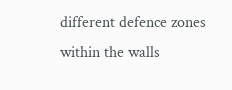different defence zones within the walls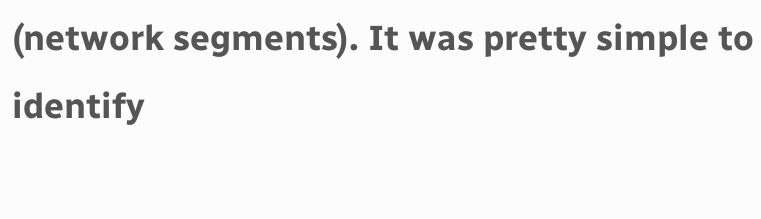(network segments). It was pretty simple to identify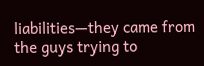liabilities—they came from the guys trying to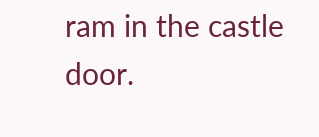ram in the castle door.